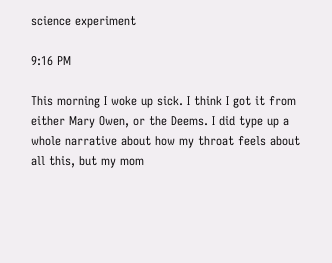science experiment

9:16 PM

This morning I woke up sick. I think I got it from either Mary Owen, or the Deems. I did type up a whole narrative about how my throat feels about all this, but my mom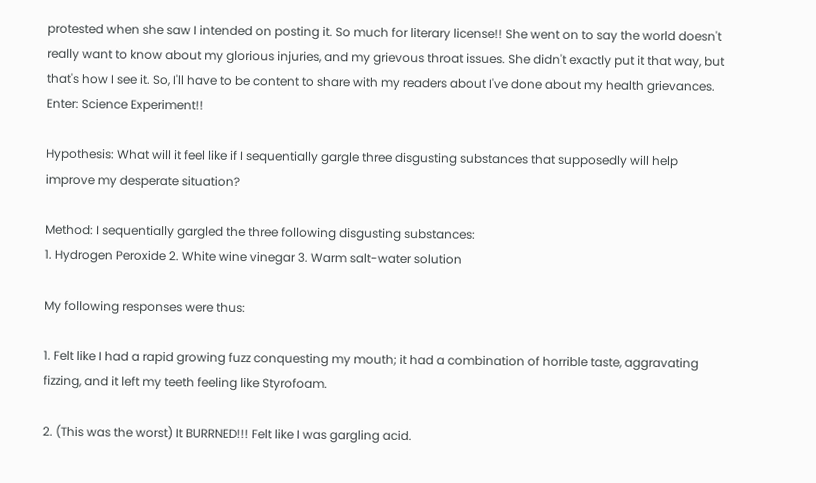protested when she saw I intended on posting it. So much for literary license!! She went on to say the world doesn't really want to know about my glorious injuries, and my grievous throat issues. She didn't exactly put it that way, but that's how I see it. So, I'll have to be content to share with my readers about I've done about my health grievances. Enter: Science Experiment!!

Hypothesis: What will it feel like if I sequentially gargle three disgusting substances that supposedly will help improve my desperate situation?

Method: I sequentially gargled the three following disgusting substances:
1. Hydrogen Peroxide 2. White wine vinegar 3. Warm salt-water solution

My following responses were thus:

1. Felt like I had a rapid growing fuzz conquesting my mouth; it had a combination of horrible taste, aggravating fizzing, and it left my teeth feeling like Styrofoam.

2. (This was the worst) It BURRNED!!! Felt like I was gargling acid.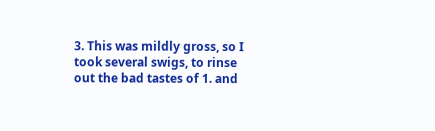3. This was mildly gross, so I took several swigs, to rinse out the bad tastes of 1. and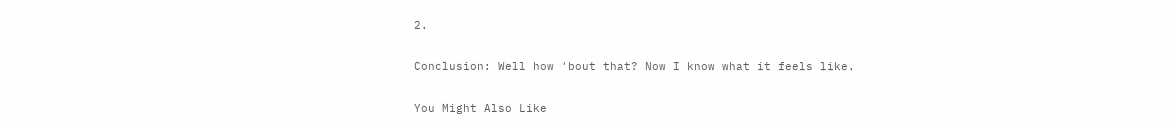2.

Conclusion: Well how 'bout that? Now I know what it feels like.

You Might Also Like